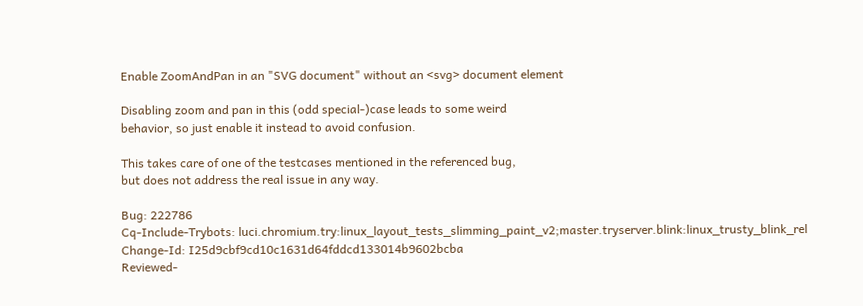Enable ZoomAndPan in an "SVG document" without an <svg> document element

Disabling zoom and pan in this (odd special-)case leads to some weird
behavior, so just enable it instead to avoid confusion.

This takes care of one of the testcases mentioned in the referenced bug,
but does not address the real issue in any way.

Bug: 222786
Cq-Include-Trybots: luci.chromium.try:linux_layout_tests_slimming_paint_v2;master.tryserver.blink:linux_trusty_blink_rel
Change-Id: I25d9cbf9cd10c1631d64fddcd133014b9602bcba
Reviewed-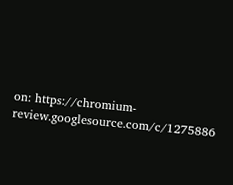on: https://chromium-review.googlesource.com/c/1275886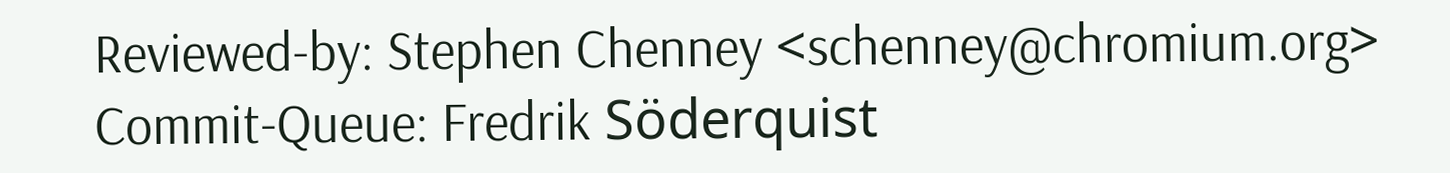Reviewed-by: Stephen Chenney <schenney@chromium.org>
Commit-Queue: Fredrik Söderquist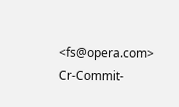<fs@opera.com>
Cr-Commit-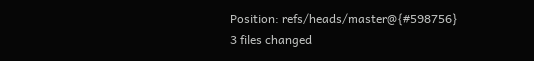Position: refs/heads/master@{#598756}
3 files changed